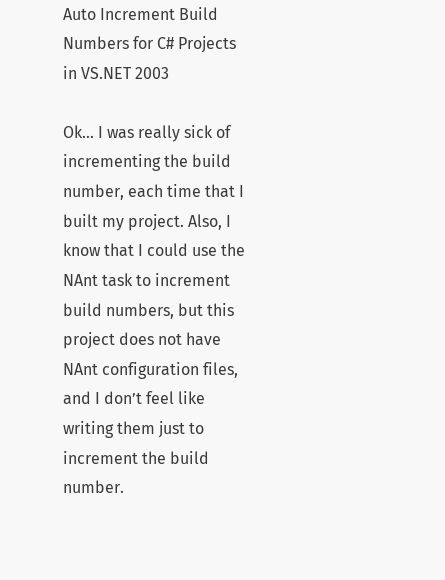Auto Increment Build Numbers for C# Projects in VS.NET 2003

Ok… I was really sick of incrementing the build number, each time that I built my project. Also, I know that I could use the NAnt task to increment build numbers, but this project does not have NAnt configuration files, and I don’t feel like writing them just to increment the build number.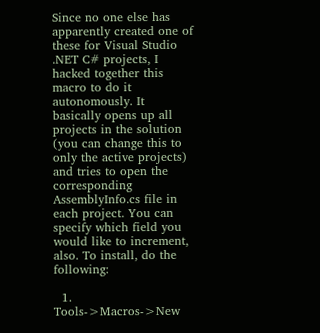Since no one else has apparently created one of these for Visual Studio .NET C# projects, I hacked together this macro to do it autonomously. It basically opens up all projects in the solution (you can change this to only the active projects) and tries to open the corresponding AssemblyInfo.cs file in each project. You can specify which field you would like to increment, also. To install, do the following:

  1. Tools->Macros->New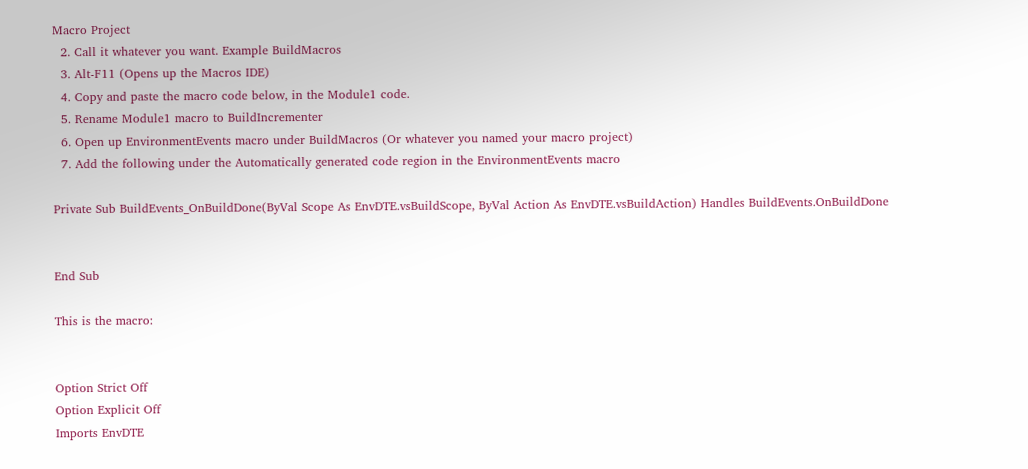Macro Project
  2. Call it whatever you want. Example BuildMacros
  3. Alt-F11 (Opens up the Macros IDE)
  4. Copy and paste the macro code below, in the Module1 code.
  5. Rename Module1 macro to BuildIncrementer
  6. Open up EnvironmentEvents macro under BuildMacros (Or whatever you named your macro project)
  7. Add the following under the Automatically generated code region in the EnvironmentEvents macro

Private Sub BuildEvents_OnBuildDone(ByVal Scope As EnvDTE.vsBuildScope, ByVal Action As EnvDTE.vsBuildAction) Handles BuildEvents.OnBuildDone


End Sub

This is the macro:


Option Strict Off
Option Explicit Off
Imports EnvDTE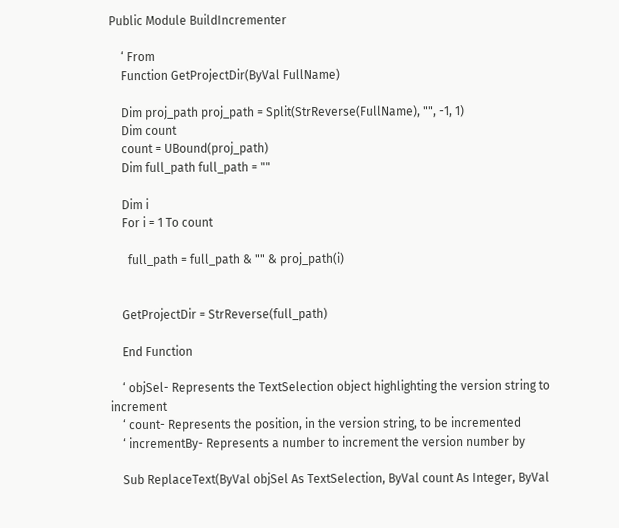Public Module BuildIncrementer

    ‘ From
    Function GetProjectDir(ByVal FullName)

    Dim proj_path proj_path = Split(StrReverse(FullName), "", -1, 1)
    Dim count
    count = UBound(proj_path)
    Dim full_path full_path = ""

    Dim i
    For i = 1 To count

      full_path = full_path & "" & proj_path(i)


    GetProjectDir = StrReverse(full_path)

    End Function

    ‘ objSel- Represents the TextSelection object highlighting the version string to increment
    ‘ count- Represents the position, in the version string, to be incremented
    ‘ incrementBy- Represents a number to increment the version number by

    Sub ReplaceText(ByVal objSel As TextSelection, ByVal count As Integer, ByVal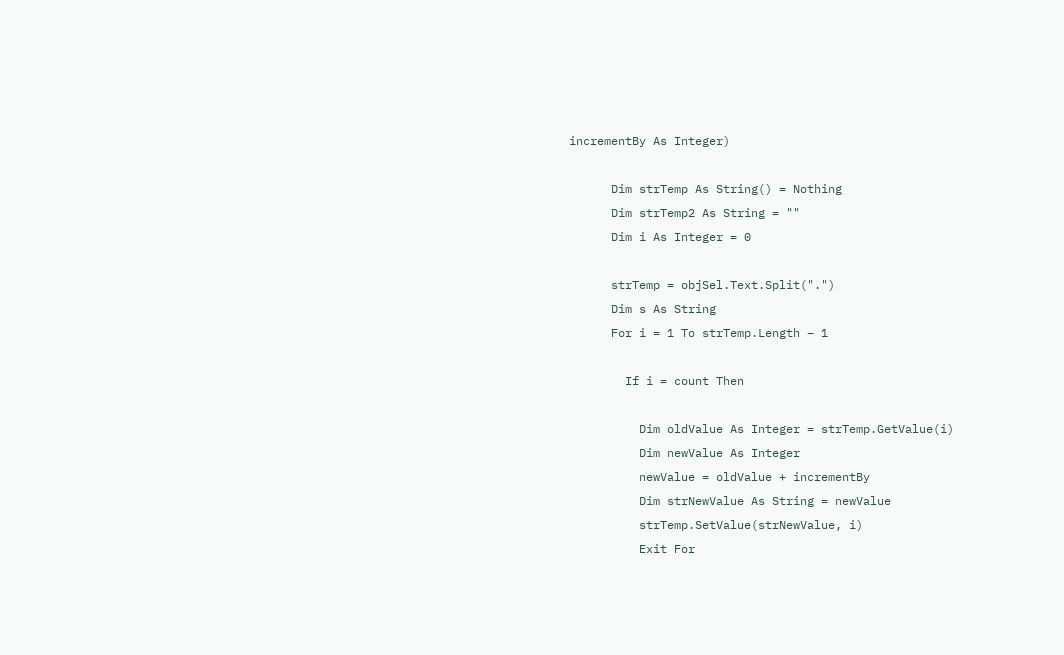incrementBy As Integer)

      Dim strTemp As String() = Nothing
      Dim strTemp2 As String = ""
      Dim i As Integer = 0

      strTemp = objSel.Text.Split(".")
      Dim s As String
      For i = 1 To strTemp.Length – 1

        If i = count Then

          Dim oldValue As Integer = strTemp.GetValue(i)
          Dim newValue As Integer
          newValue = oldValue + incrementBy
          Dim strNewValue As String = newValue
          strTemp.SetValue(strNewValue, i)
          Exit For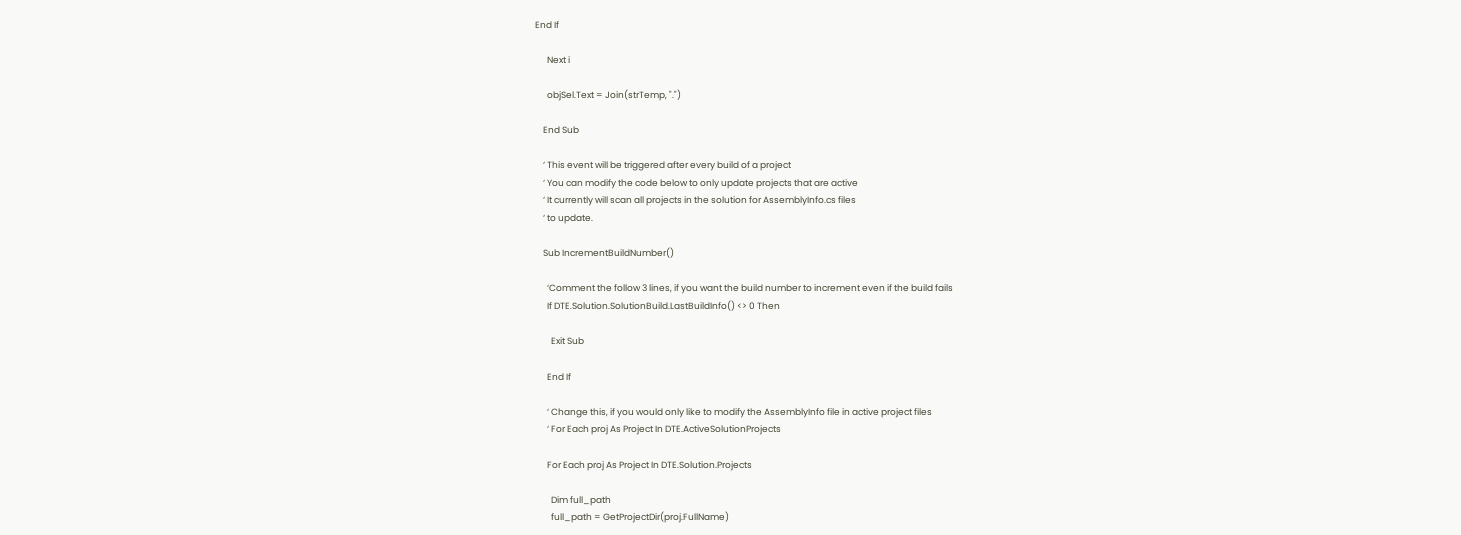End If

      Next i

      objSel.Text = Join(strTemp, ".")

    End Sub

    ‘ This event will be triggered after every build of a project
    ‘ You can modify the code below to only update projects that are active
    ‘ It currently will scan all projects in the solution for AssemblyInfo.cs files
    ‘ to update.

    Sub IncrementBuildNumber()

      ‘Comment the follow 3 lines, if you want the build number to increment even if the build fails
      If DTE.Solution.SolutionBuild.LastBuildInfo() <> 0 Then

        Exit Sub

      End If

      ‘ Change this, if you would only like to modify the AssemblyInfo file in active project files
      ‘ For Each proj As Project In DTE.ActiveSolutionProjects

      For Each proj As Project In DTE.Solution.Projects

        Dim full_path
        full_path = GetProjectDir(proj.FullName)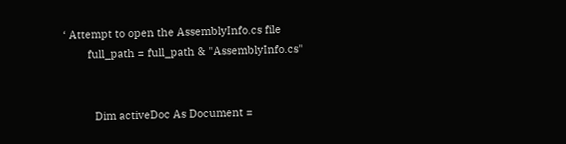‘ Attempt to open the AssemblyInfo.cs file
        full_path = full_path & "AssemblyInfo.cs"


          Dim activeDoc As Document =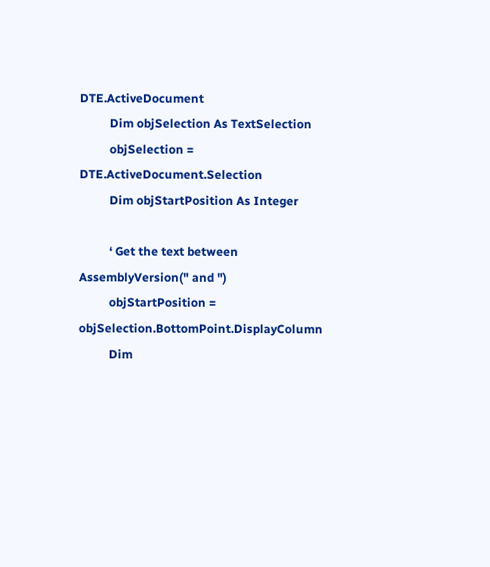DTE.ActiveDocument
          Dim objSelection As TextSelection
          objSelection = DTE.ActiveDocument.Selection
          Dim objStartPosition As Integer

          ‘ Get the text between AssemblyVersion(" and ")
          objStartPosition = objSelection.BottomPoint.DisplayColumn
          Dim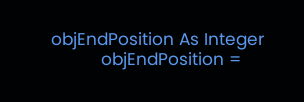objEndPosition As Integer
          objEndPosition =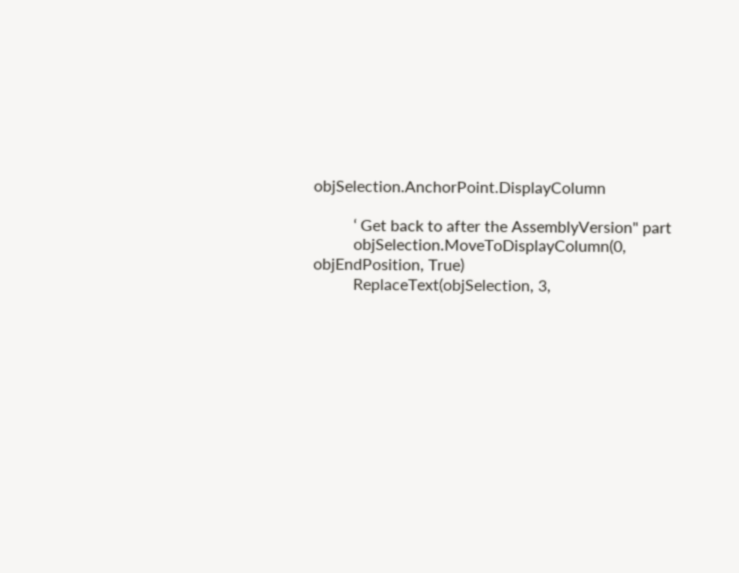objSelection.AnchorPoint.DisplayColumn

          ‘ Get back to after the AssemblyVersion" part
          objSelection.MoveToDisplayColumn(0, objEndPosition, True)
          ReplaceText(objSelection, 3,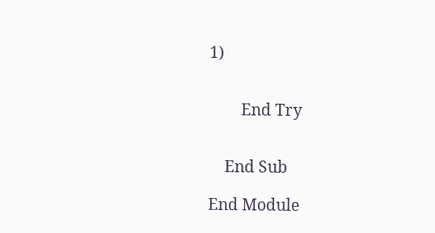1)


        End Try


    End Sub

End Module